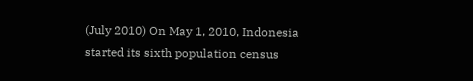(July 2010) On May 1, 2010, Indonesia started its sixth population census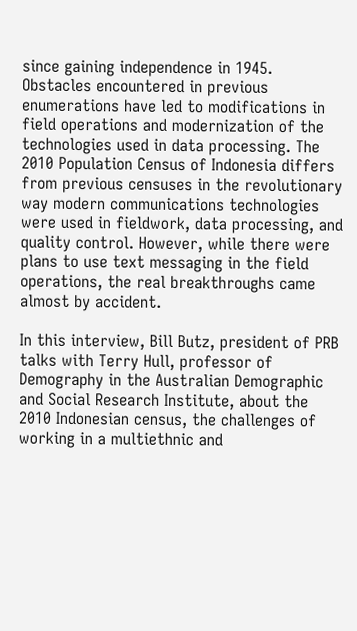since gaining independence in 1945. Obstacles encountered in previous enumerations have led to modifications in field operations and modernization of the technologies used in data processing. The 2010 Population Census of Indonesia differs from previous censuses in the revolutionary way modern communications technologies were used in fieldwork, data processing, and quality control. However, while there were plans to use text messaging in the field operations, the real breakthroughs came almost by accident.

In this interview, Bill Butz, president of PRB talks with Terry Hull, professor of Demography in the Australian Demographic and Social Research Institute, about the 2010 Indonesian census, the challenges of working in a multiethnic and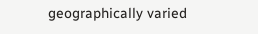geographically varied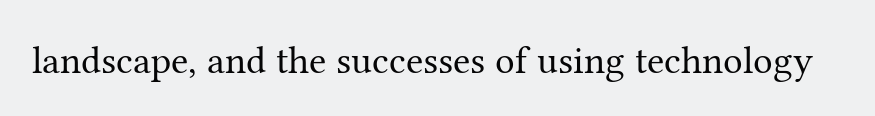landscape, and the successes of using technology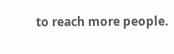to reach more people.